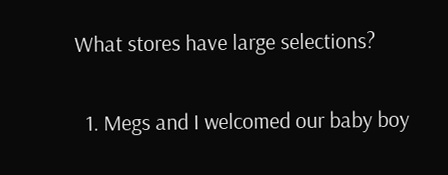What stores have large selections?

  1. Megs and I welcomed our baby boy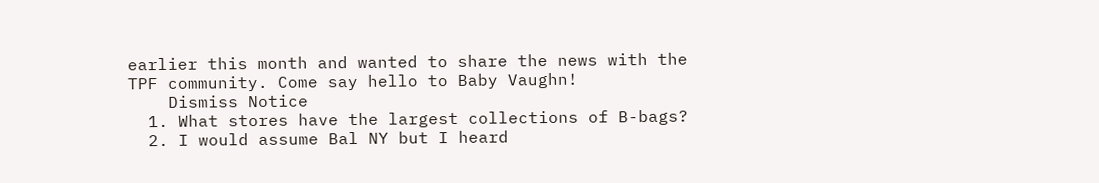earlier this month and wanted to share the news with the TPF community. Come say hello to Baby Vaughn!
    Dismiss Notice
  1. What stores have the largest collections of B-bags?
  2. I would assume Bal NY but I heard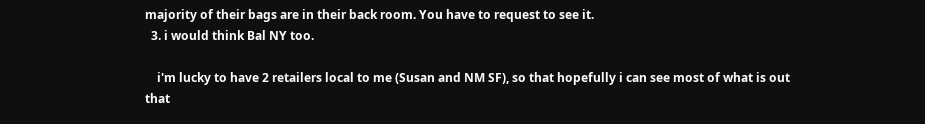majority of their bags are in their back room. You have to request to see it.
  3. i would think Bal NY too.

    i'm lucky to have 2 retailers local to me (Susan and NM SF), so that hopefully i can see most of what is out that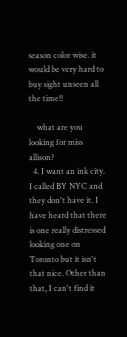season color wise. it would be very hard to buy sight unseen all the time!!

    what are you looking for miss allison?
  4. I want an ink city. I called BY NYC and they don't have it. I have heard that there is one really distressed looking one on Toronto but it isn't that nice. Other than that, I can't find it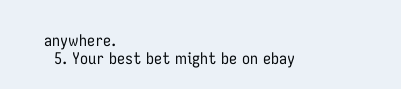anywhere.
  5. Your best bet might be on ebay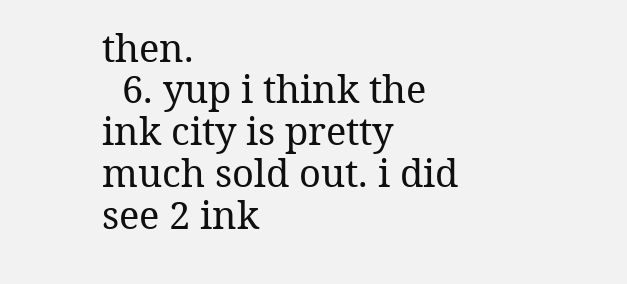then.
  6. yup i think the ink city is pretty much sold out. i did see 2 ink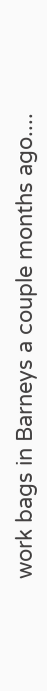work bags in Barneys a couple months ago....